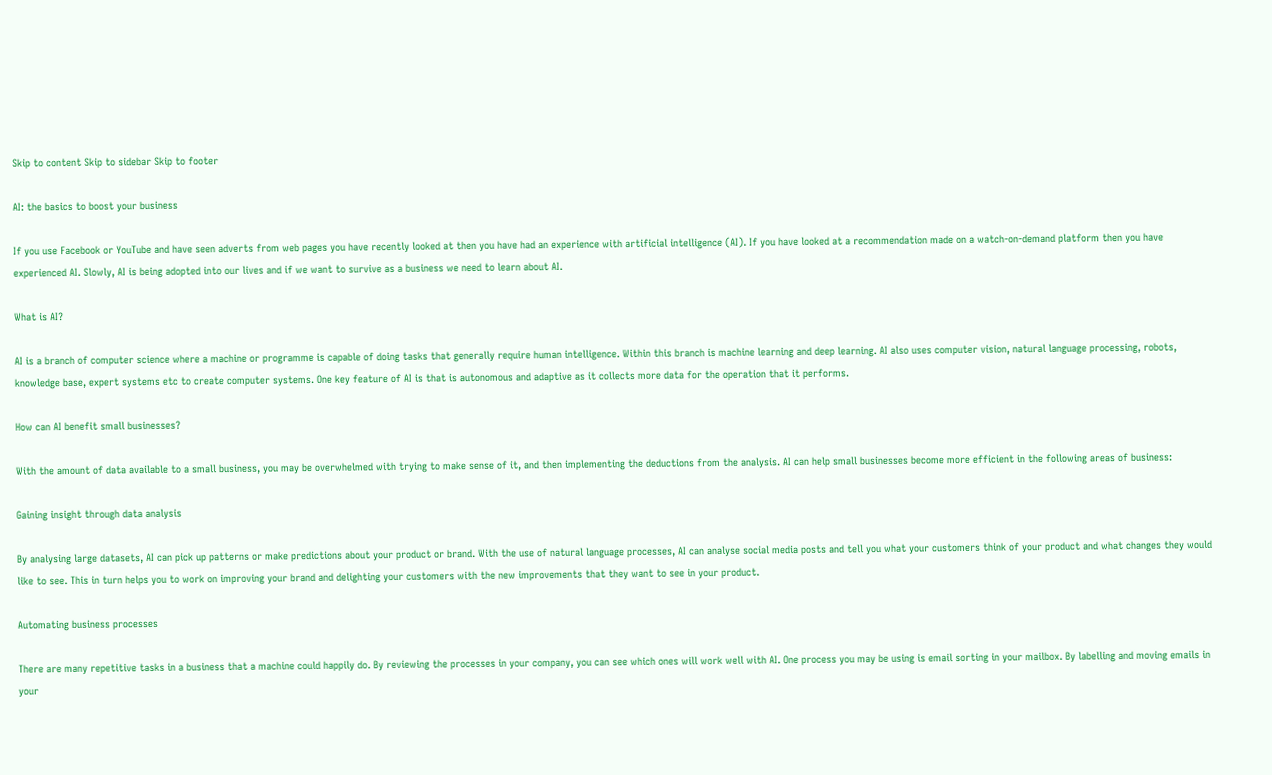Skip to content Skip to sidebar Skip to footer

AI: the basics to boost your business

If you use Facebook or YouTube and have seen adverts from web pages you have recently looked at then you have had an experience with artificial intelligence (AI). If you have looked at a recommendation made on a watch-on-demand platform then you have experienced AI. Slowly, AI is being adopted into our lives and if we want to survive as a business we need to learn about AI.

What is AI?

AI is a branch of computer science where a machine or programme is capable of doing tasks that generally require human intelligence. Within this branch is machine learning and deep learning. AI also uses computer vision, natural language processing, robots, knowledge base, expert systems etc to create computer systems. One key feature of AI is that is autonomous and adaptive as it collects more data for the operation that it performs.

How can AI benefit small businesses?

With the amount of data available to a small business, you may be overwhelmed with trying to make sense of it, and then implementing the deductions from the analysis. AI can help small businesses become more efficient in the following areas of business:

Gaining insight through data analysis

By analysing large datasets, AI can pick up patterns or make predictions about your product or brand. With the use of natural language processes, AI can analyse social media posts and tell you what your customers think of your product and what changes they would like to see. This in turn helps you to work on improving your brand and delighting your customers with the new improvements that they want to see in your product.

Automating business processes

There are many repetitive tasks in a business that a machine could happily do. By reviewing the processes in your company, you can see which ones will work well with AI. One process you may be using is email sorting in your mailbox. By labelling and moving emails in your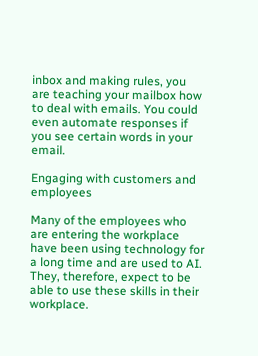inbox and making rules, you are teaching your mailbox how to deal with emails. You could even automate responses if you see certain words in your email.

Engaging with customers and employees

Many of the employees who are entering the workplace have been using technology for a long time and are used to AI. They, therefore, expect to be able to use these skills in their workplace.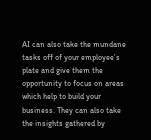AI can also take the mundane tasks off of your employee’s plate and give them the opportunity to focus on areas which help to build your business. They can also take the insights gathered by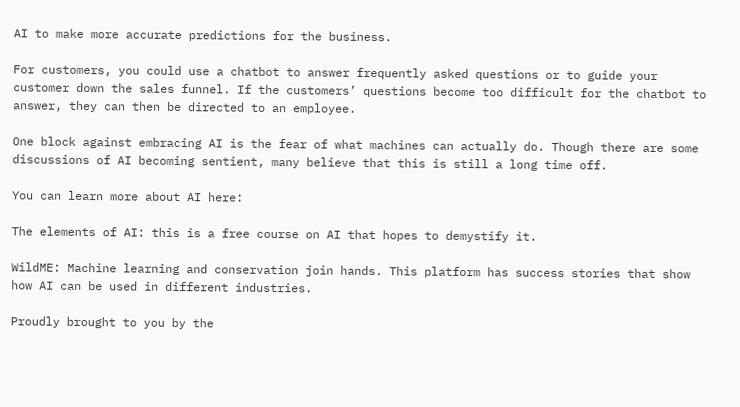AI to make more accurate predictions for the business.

For customers, you could use a chatbot to answer frequently asked questions or to guide your customer down the sales funnel. If the customers’ questions become too difficult for the chatbot to answer, they can then be directed to an employee.

One block against embracing AI is the fear of what machines can actually do. Though there are some discussions of AI becoming sentient, many believe that this is still a long time off.

You can learn more about AI here:

The elements of AI: this is a free course on AI that hopes to demystify it.

WildME: Machine learning and conservation join hands. This platform has success stories that show how AI can be used in different industries.

Proudly brought to you by the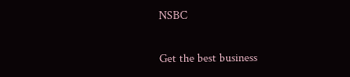NSBC

Get the best business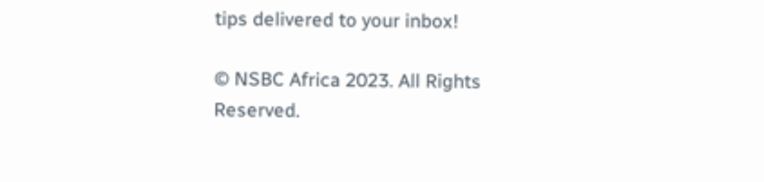tips delivered to your inbox!

© NSBC Africa 2023. All Rights Reserved.